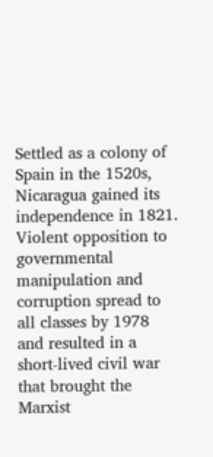Settled as a colony of Spain in the 1520s, Nicaragua gained its independence in 1821. Violent opposition to governmental manipulation and corruption spread to all classes by 1978 and resulted in a short-lived civil war that brought the Marxist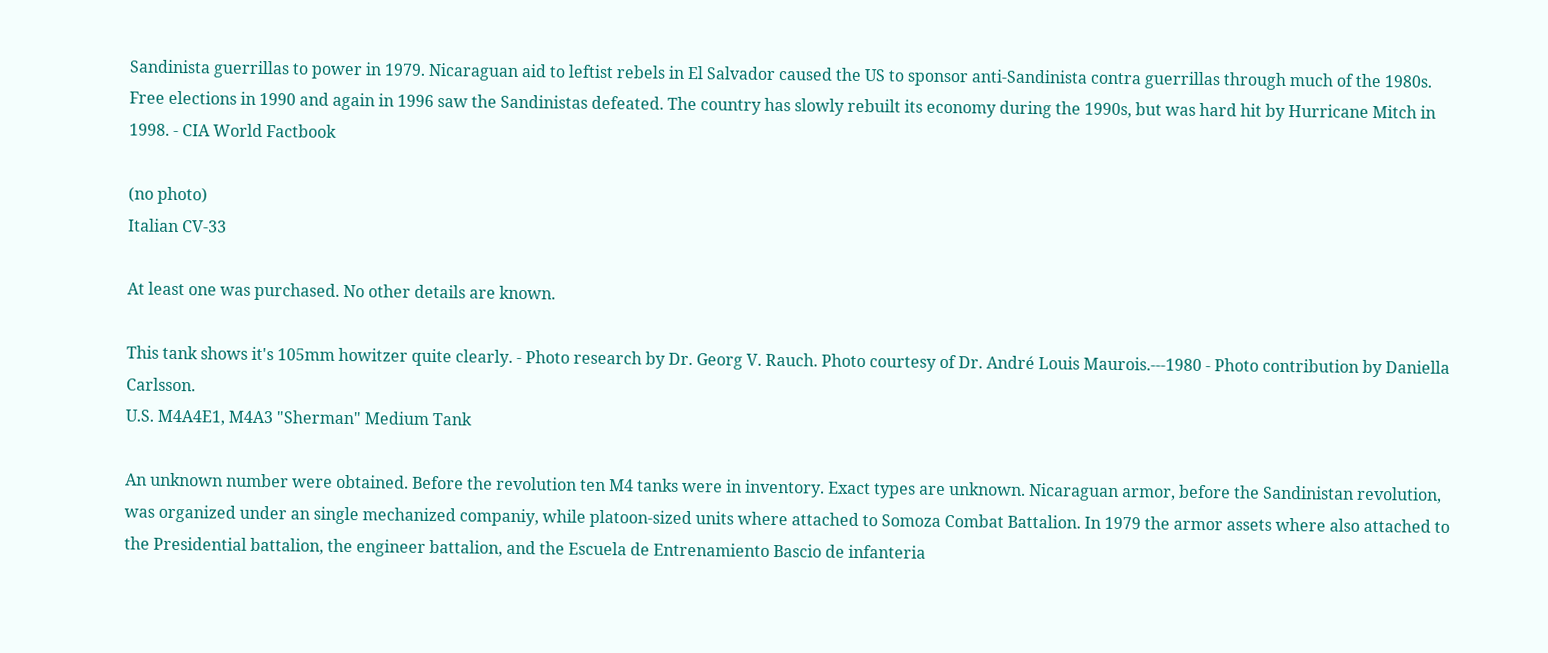Sandinista guerrillas to power in 1979. Nicaraguan aid to leftist rebels in El Salvador caused the US to sponsor anti-Sandinista contra guerrillas through much of the 1980s. Free elections in 1990 and again in 1996 saw the Sandinistas defeated. The country has slowly rebuilt its economy during the 1990s, but was hard hit by Hurricane Mitch in 1998. - CIA World Factbook

(no photo)
Italian CV-33

At least one was purchased. No other details are known.

This tank shows it's 105mm howitzer quite clearly. - Photo research by Dr. Georg V. Rauch. Photo courtesy of Dr. André Louis Maurois.---1980 - Photo contribution by Daniella Carlsson.
U.S. M4A4E1, M4A3 "Sherman" Medium Tank

An unknown number were obtained. Before the revolution ten M4 tanks were in inventory. Exact types are unknown. Nicaraguan armor, before the Sandinistan revolution, was organized under an single mechanized companiy, while platoon-sized units where attached to Somoza Combat Battalion. In 1979 the armor assets where also attached to the Presidential battalion, the engineer battalion, and the Escuela de Entrenamiento Bascio de infanteria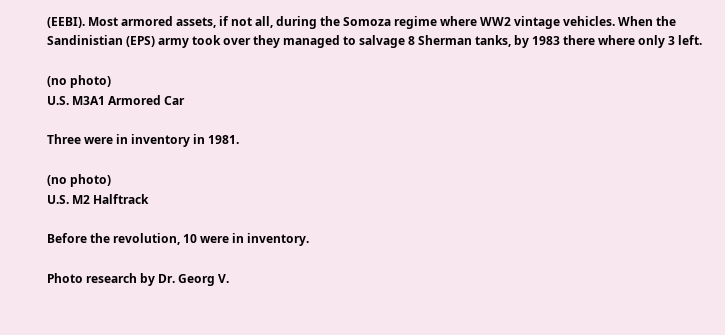(EEBI). Most armored assets, if not all, during the Somoza regime where WW2 vintage vehicles. When the Sandinistian (EPS) army took over they managed to salvage 8 Sherman tanks, by 1983 there where only 3 left.

(no photo)
U.S. M3A1 Armored Car

Three were in inventory in 1981.

(no photo)
U.S. M2 Halftrack

Before the revolution, 10 were in inventory.

Photo research by Dr. Georg V.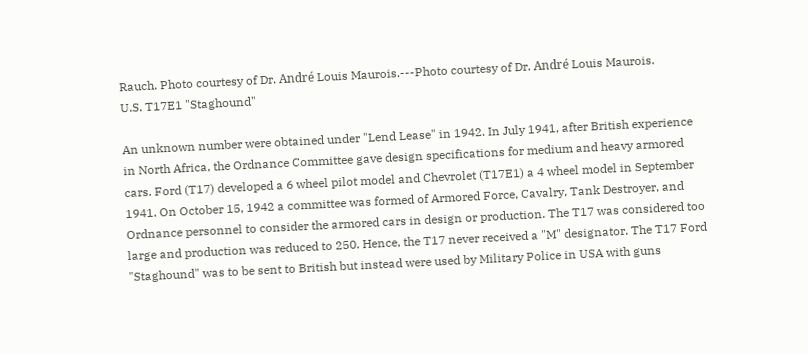Rauch. Photo courtesy of Dr. André Louis Maurois.---Photo courtesy of Dr. André Louis Maurois.
U.S. T17E1 "Staghound"

An unknown number were obtained under "Lend Lease" in 1942. In July 1941, after British experience in North Africa, the Ordnance Committee gave design specifications for medium and heavy armored cars. Ford (T17) developed a 6 wheel pilot model and Chevrolet (T17E1) a 4 wheel model in September 1941. On October 15, 1942 a committee was formed of Armored Force, Cavalry, Tank Destroyer, and Ordnance personnel to consider the armored cars in design or production. The T17 was considered too large and production was reduced to 250. Hence, the T17 never received a "M" designator. The T17 Ford "Staghound" was to be sent to British but instead were used by Military Police in USA with guns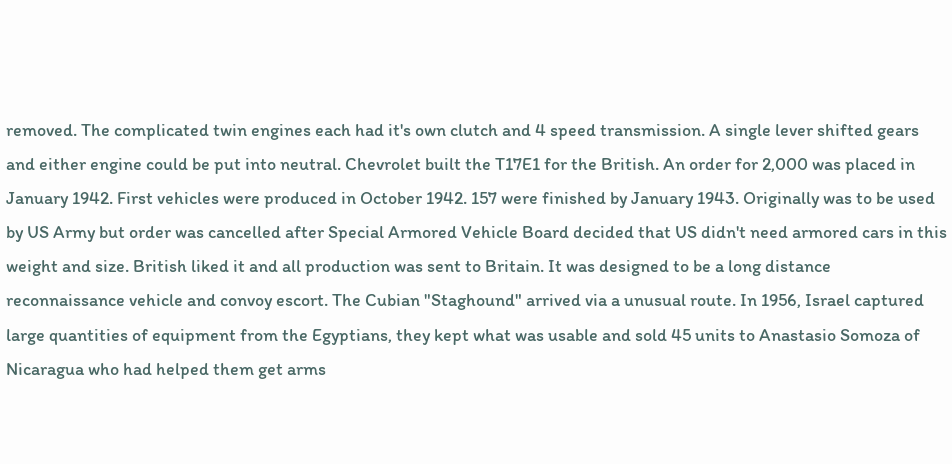removed. The complicated twin engines each had it's own clutch and 4 speed transmission. A single lever shifted gears and either engine could be put into neutral. Chevrolet built the T17E1 for the British. An order for 2,000 was placed in January 1942. First vehicles were produced in October 1942. 157 were finished by January 1943. Originally was to be used by US Army but order was cancelled after Special Armored Vehicle Board decided that US didn't need armored cars in this weight and size. British liked it and all production was sent to Britain. It was designed to be a long distance reconnaissance vehicle and convoy escort. The Cubian "Staghound" arrived via a unusual route. In 1956, Israel captured large quantities of equipment from the Egyptians, they kept what was usable and sold 45 units to Anastasio Somoza of Nicaragua who had helped them get arms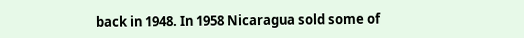back in 1948. In 1958 Nicaragua sold some of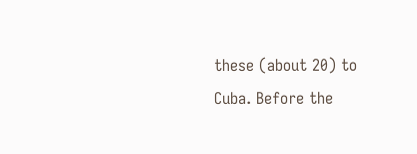these (about 20) to Cuba. Before the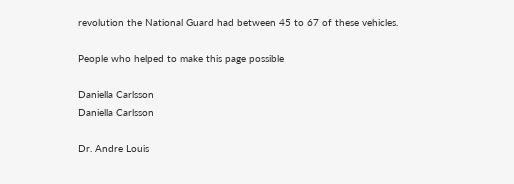revolution the National Guard had between 45 to 67 of these vehicles.

People who helped to make this page possible

Daniella Carlsson
Daniella Carlsson

Dr. Andre Louis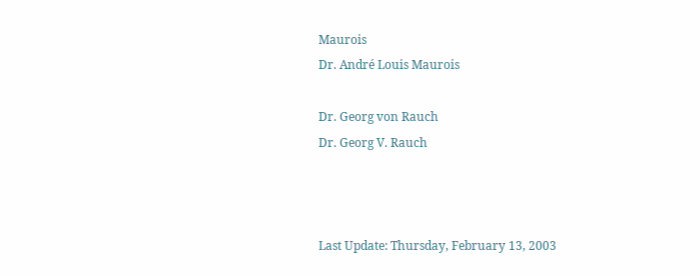Maurois
Dr. André Louis Maurois

Dr. Georg von Rauch
Dr. Georg V. Rauch



Last Update: Thursday, February 13, 2003